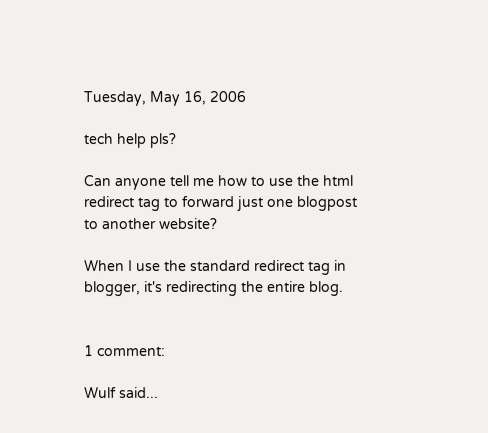Tuesday, May 16, 2006

tech help pls?

Can anyone tell me how to use the html redirect tag to forward just one blogpost to another website?

When I use the standard redirect tag in blogger, it's redirecting the entire blog.


1 comment:

Wulf said...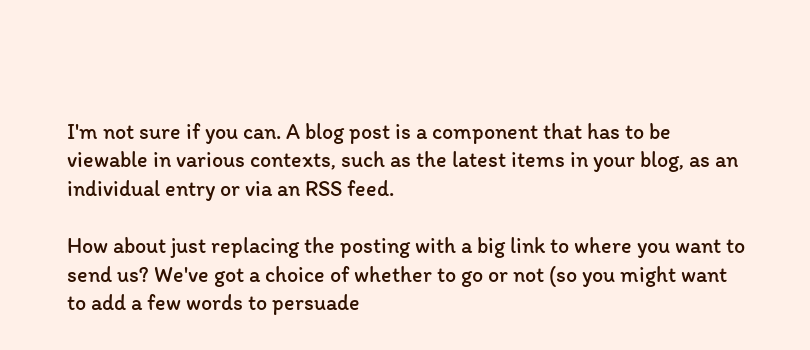I'm not sure if you can. A blog post is a component that has to be viewable in various contexts, such as the latest items in your blog, as an individual entry or via an RSS feed.

How about just replacing the posting with a big link to where you want to send us? We've got a choice of whether to go or not (so you might want to add a few words to persuade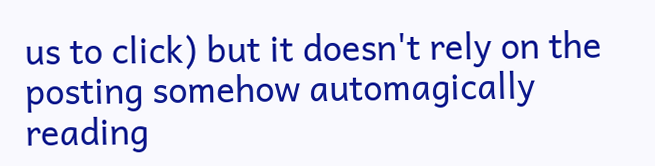us to click) but it doesn't rely on the posting somehow automagically reading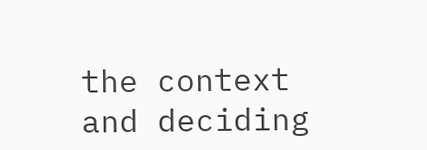the context and deciding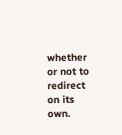whether or not to redirect on its own.